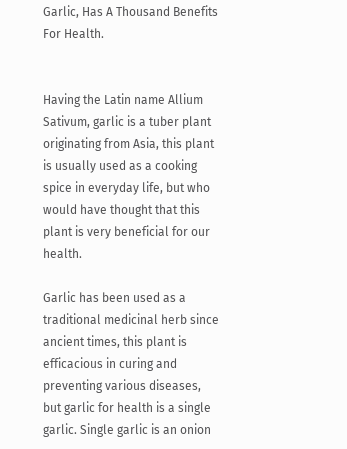Garlic, Has A Thousand Benefits For Health.


Having the Latin name Allium Sativum, garlic is a tuber plant originating from Asia, this plant is usually used as a cooking spice in everyday life, but who would have thought that this plant is very beneficial for our health.

Garlic has been used as a traditional medicinal herb since ancient times, this plant is efficacious in curing and preventing various diseases, but garlic for health is a single garlic. Single garlic is an onion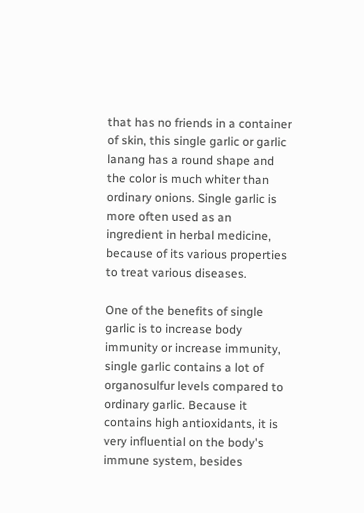that has no friends in a container of skin, this single garlic or garlic lanang has a round shape and the color is much whiter than ordinary onions. Single garlic is more often used as an ingredient in herbal medicine, because of its various properties to treat various diseases.

One of the benefits of single garlic is to increase body immunity or increase immunity, single garlic contains a lot of organosulfur levels compared to ordinary garlic. Because it contains high antioxidants, it is very influential on the body's immune system, besides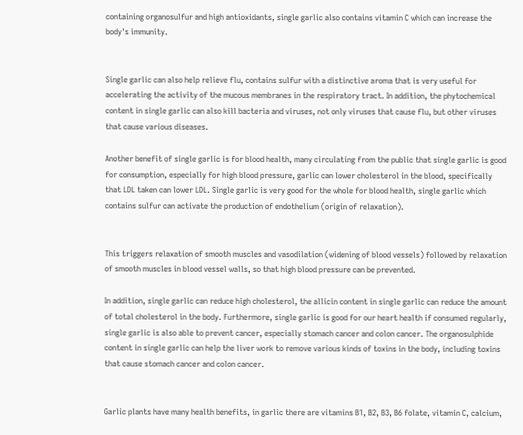containing organosulfur and high antioxidants, single garlic also contains vitamin C which can increase the body's immunity.


Single garlic can also help relieve flu, contains sulfur with a distinctive aroma that is very useful for accelerating the activity of the mucous membranes in the respiratory tract. In addition, the phytochemical content in single garlic can also kill bacteria and viruses, not only viruses that cause flu, but other viruses that cause various diseases.

Another benefit of single garlic is for blood health, many circulating from the public that single garlic is good for consumption, especially for high blood pressure, garlic can lower cholesterol in the blood, specifically that LDL taken can lower LDL. Single garlic is very good for the whole for blood health, single garlic which contains sulfur can activate the production of endothelium (origin of relaxation).


This triggers relaxation of smooth muscles and vasodilation (widening of blood vessels) followed by relaxation of smooth muscles in blood vessel walls, so that high blood pressure can be prevented.

In addition, single garlic can reduce high cholesterol, the allicin content in single garlic can reduce the amount of total cholesterol in the body. Furthermore, single garlic is good for our heart health if consumed regularly, single garlic is also able to prevent cancer, especially stomach cancer and colon cancer. The organosulphide content in single garlic can help the liver work to remove various kinds of toxins in the body, including toxins that cause stomach cancer and colon cancer.


Garlic plants have many health benefits, in garlic there are vitamins B1, B2, B3, B6 folate, vitamin C, calcium,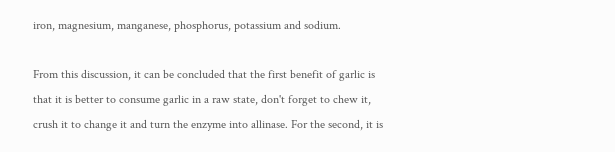iron, magnesium, manganese, phosphorus, potassium and sodium.

From this discussion, it can be concluded that the first benefit of garlic is that it is better to consume garlic in a raw state, don't forget to chew it, crush it to change it and turn the enzyme into allinase. For the second, it is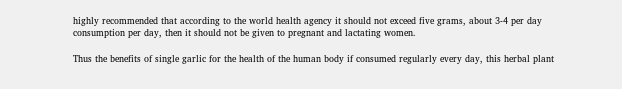highly recommended that according to the world health agency it should not exceed five grams, about 3-4 per day consumption per day, then it should not be given to pregnant and lactating women.

Thus the benefits of single garlic for the health of the human body if consumed regularly every day, this herbal plant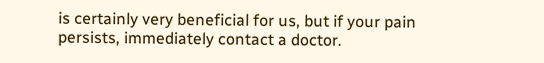is certainly very beneficial for us, but if your pain persists, immediately contact a doctor.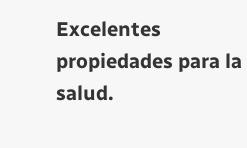Excelentes propiedades para la salud.